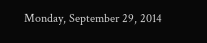Monday, September 29, 2014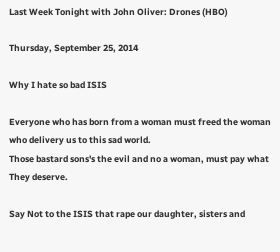Last Week Tonight with John Oliver: Drones (HBO)

Thursday, September 25, 2014

Why I hate so bad ISIS

Everyone who has born from a woman must freed the woman who delivery us to this sad world.
Those bastard sons's the evil and no a woman, must pay what They deserve.

Say Not to the ISIS that rape our daughter, sisters and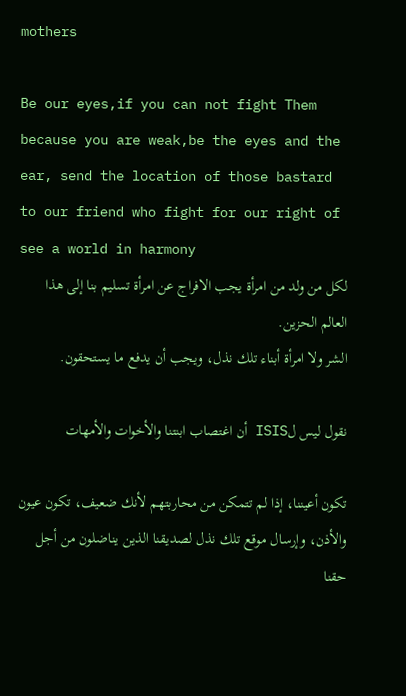mothers

Be our eyes,if you can not fight Them because you are weak,be the eyes and the ear, send the location of those bastard to our friend who fight for our right of see a world in harmony
لكل من ولد من امرأة يجب الافراج عن امرأة تسليم بنا إلى هذا العالم الحزين.
الشر ولا امرأة أبناء تلك نذل، ويجب أن يدفع ما يستحقون.

نقول ليس لISIS أن اغتصاب ابنتنا والأخوات والأمهات

تكون أعيننا، إذا لم تتمكن من محاربتهم لأنك ضعيف، تكون عيون والأذن، وإرسال موقع تلك نذل لصديقنا الذين يناضلون من أجل حقنا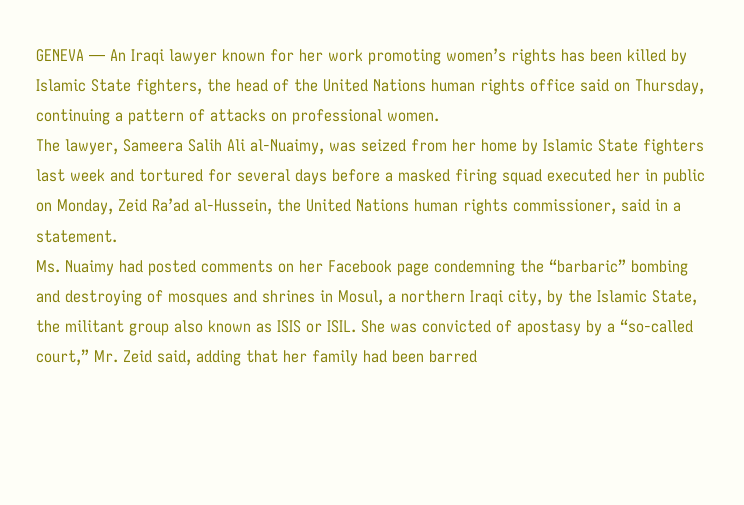GENEVA — An Iraqi lawyer known for her work promoting women’s rights has been killed by Islamic State fighters, the head of the United Nations human rights office said on Thursday, continuing a pattern of attacks on professional women.
The lawyer, Sameera Salih Ali al-Nuaimy, was seized from her home by Islamic State fighters last week and tortured for several days before a masked firing squad executed her in public on Monday, Zeid Ra’ad al-Hussein, the United Nations human rights commissioner, said in a statement.
Ms. Nuaimy had posted comments on her Facebook page condemning the “barbaric” bombing and destroying of mosques and shrines in Mosul, a northern Iraqi city, by the Islamic State, the militant group also known as ISIS or ISIL. She was convicted of apostasy by a “so-called court,” Mr. Zeid said, adding that her family had been barred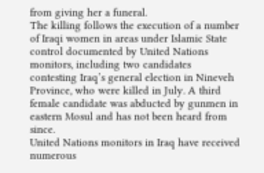from giving her a funeral.
The killing follows the execution of a number of Iraqi women in areas under Islamic State control documented by United Nations monitors, including two candidates contesting Iraq’s general election in Nineveh Province, who were killed in July. A third female candidate was abducted by gunmen in eastern Mosul and has not been heard from since.
United Nations monitors in Iraq have received numerous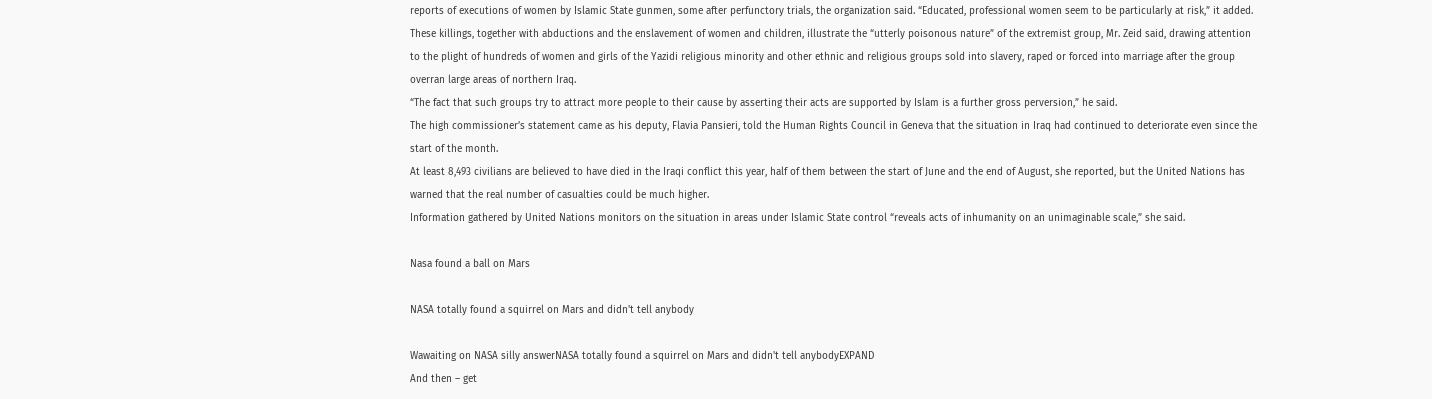reports of executions of women by Islamic State gunmen, some after perfunctory trials, the organization said. “Educated, professional women seem to be particularly at risk,” it added.
These killings, together with abductions and the enslavement of women and children, illustrate the “utterly poisonous nature” of the extremist group, Mr. Zeid said, drawing attention to the plight of hundreds of women and girls of the Yazidi religious minority and other ethnic and religious groups sold into slavery, raped or forced into marriage after the group overran large areas of northern Iraq.
“The fact that such groups try to attract more people to their cause by asserting their acts are supported by Islam is a further gross perversion,” he said.
The high commissioner’s statement came as his deputy, Flavia Pansieri, told the Human Rights Council in Geneva that the situation in Iraq had continued to deteriorate even since the start of the month.
At least 8,493 civilians are believed to have died in the Iraqi conflict this year, half of them between the start of June and the end of August, she reported, but the United Nations has warned that the real number of casualties could be much higher.
Information gathered by United Nations monitors on the situation in areas under Islamic State control “reveals acts of inhumanity on an unimaginable scale,” she said.

Nasa found a ball on Mars

NASA totally found a squirrel on Mars and didn't tell anybody

Wawaiting on NASA silly answerNASA totally found a squirrel on Mars and didn't tell anybodyEXPAND
And then – get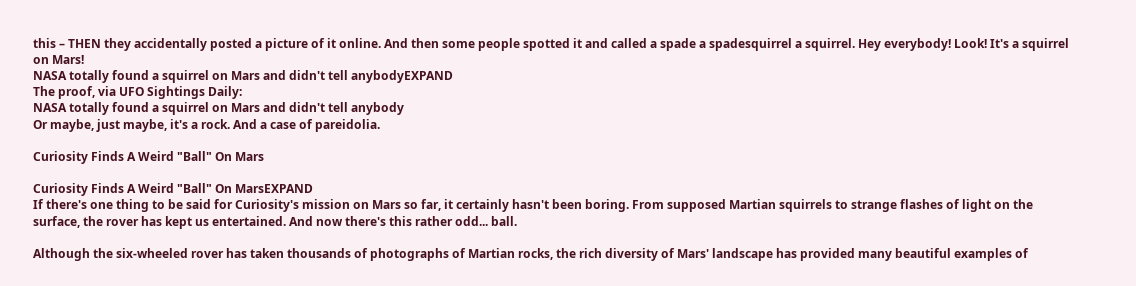this – THEN they accidentally posted a picture of it online. And then some people spotted it and called a spade a spadesquirrel a squirrel. Hey everybody! Look! It's a squirrel on Mars!
NASA totally found a squirrel on Mars and didn't tell anybodyEXPAND
The proof, via UFO Sightings Daily:
NASA totally found a squirrel on Mars and didn't tell anybody
Or maybe, just maybe, it's a rock. And a case of pareidolia.

Curiosity Finds A Weird "Ball" On Mars

Curiosity Finds A Weird "Ball" On MarsEXPAND
If there's one thing to be said for Curiosity's mission on Mars so far, it certainly hasn't been boring. From supposed Martian squirrels to strange flashes of light on the surface, the rover has kept us entertained. And now there's this rather odd... ball.

Although the six-wheeled rover has taken thousands of photographs of Martian rocks, the rich diversity of Mars' landscape has provided many beautiful examples of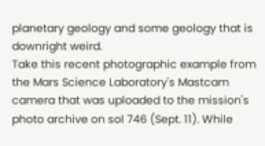planetary geology and some geology that is downright weird.
Take this recent photographic example from the Mars Science Laboratory's Mastcam camera that was uploaded to the mission's photo archive on sol 746 (Sept. 11). While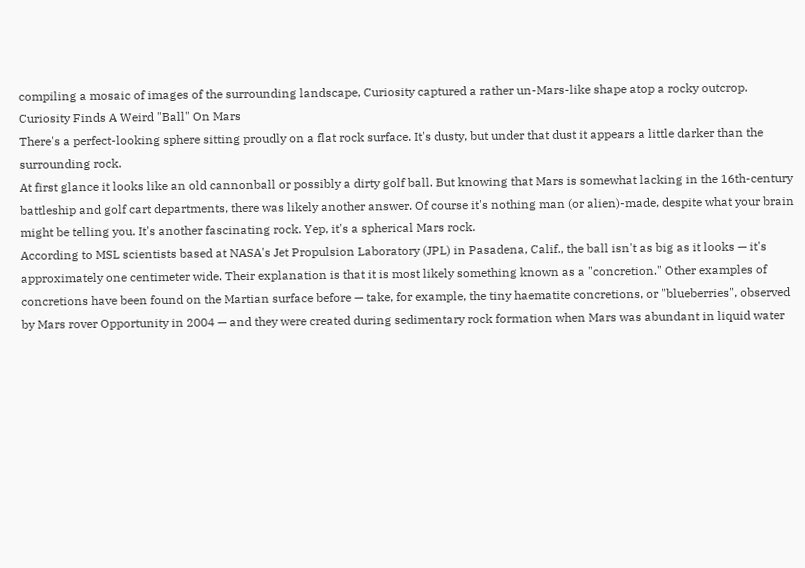compiling a mosaic of images of the surrounding landscape, Curiosity captured a rather un-Mars-like shape atop a rocky outcrop.
Curiosity Finds A Weird "Ball" On Mars
There's a perfect-looking sphere sitting proudly on a flat rock surface. It's dusty, but under that dust it appears a little darker than the surrounding rock.
At first glance it looks like an old cannonball or possibly a dirty golf ball. But knowing that Mars is somewhat lacking in the 16th-century battleship and golf cart departments, there was likely another answer. Of course it's nothing man (or alien)-made, despite what your brain might be telling you. It's another fascinating rock. Yep, it's a spherical Mars rock.
According to MSL scientists based at NASA's Jet Propulsion Laboratory (JPL) in Pasadena, Calif., the ball isn't as big as it looks — it's approximately one centimeter wide. Their explanation is that it is most likely something known as a "concretion." Other examples of concretions have been found on the Martian surface before — take, for example, the tiny haematite concretions, or "blueberries", observed by Mars rover Opportunity in 2004 — and they were created during sedimentary rock formation when Mars was abundant in liquid water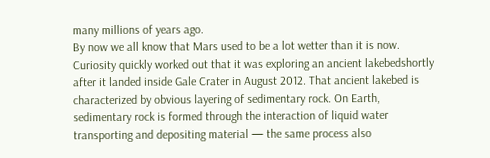many millions of years ago.
By now we all know that Mars used to be a lot wetter than it is now. Curiosity quickly worked out that it was exploring an ancient lakebedshortly after it landed inside Gale Crater in August 2012. That ancient lakebed is characterized by obvious layering of sedimentary rock. On Earth, sedimentary rock is formed through the interaction of liquid water transporting and depositing material — the same process also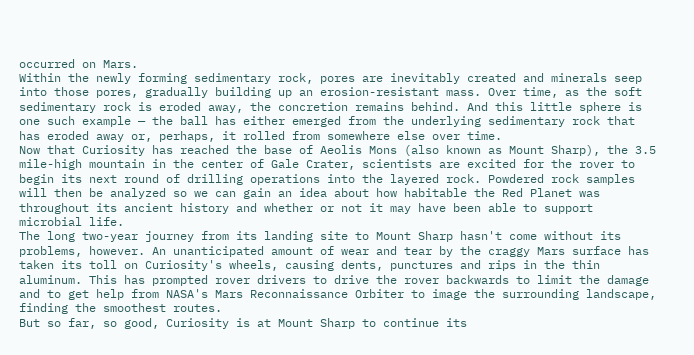occurred on Mars.
Within the newly forming sedimentary rock, pores are inevitably created and minerals seep into those pores, gradually building up an erosion-resistant mass. Over time, as the soft sedimentary rock is eroded away, the concretion remains behind. And this little sphere is one such example — the ball has either emerged from the underlying sedimentary rock that has eroded away or, perhaps, it rolled from somewhere else over time.
Now that Curiosity has reached the base of Aeolis Mons (also known as Mount Sharp), the 3.5 mile-high mountain in the center of Gale Crater, scientists are excited for the rover to begin its next round of drilling operations into the layered rock. Powdered rock samples will then be analyzed so we can gain an idea about how habitable the Red Planet was throughout its ancient history and whether or not it may have been able to support microbial life.
The long two-year journey from its landing site to Mount Sharp hasn't come without its problems, however. An unanticipated amount of wear and tear by the craggy Mars surface has taken its toll on Curiosity's wheels, causing dents, punctures and rips in the thin aluminum. This has prompted rover drivers to drive the rover backwards to limit the damage and to get help from NASA's Mars Reconnaissance Orbiter to image the surrounding landscape, finding the smoothest routes.
But so far, so good, Curiosity is at Mount Sharp to continue its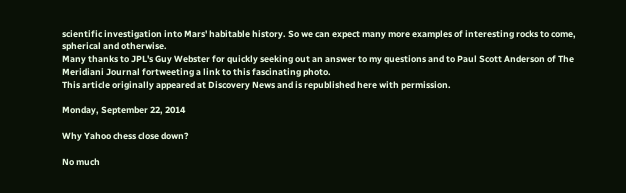scientific investigation into Mars' habitable history. So we can expect many more examples of interesting rocks to come, spherical and otherwise.
Many thanks to JPL's Guy Webster for quickly seeking out an answer to my questions and to Paul Scott Anderson of The Meridiani Journal fortweeting a link to this fascinating photo.
This article originally appeared at Discovery News and is republished here with permission.

Monday, September 22, 2014

Why Yahoo chess close down?

No much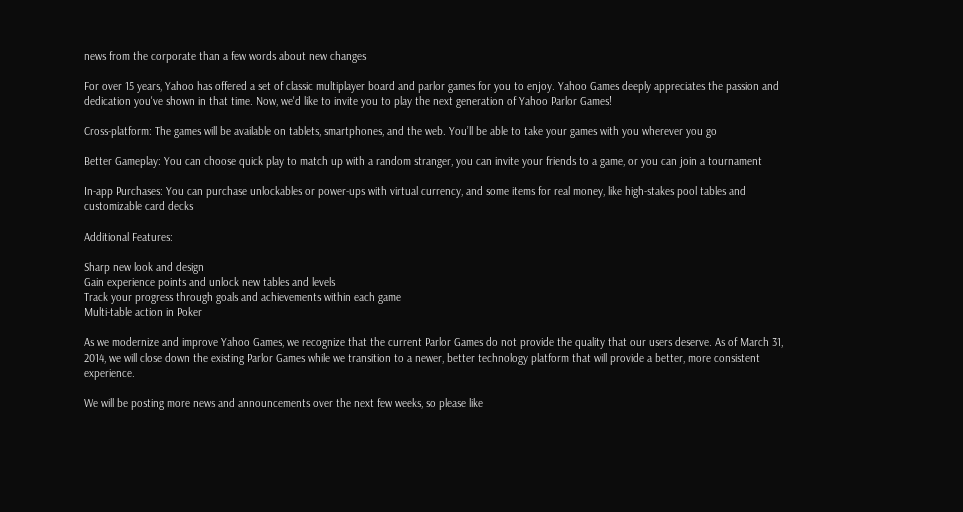news from the corporate than a few words about new changes

For over 15 years, Yahoo has offered a set of classic multiplayer board and parlor games for you to enjoy. Yahoo Games deeply appreciates the passion and dedication you've shown in that time. Now, we'd like to invite you to play the next generation of Yahoo Parlor Games!

Cross-platform: The games will be available on tablets, smartphones, and the web. You’ll be able to take your games with you wherever you go

Better Gameplay: You can choose quick play to match up with a random stranger, you can invite your friends to a game, or you can join a tournament

In-app Purchases: You can purchase unlockables or power-ups with virtual currency, and some items for real money, like high-stakes pool tables and customizable card decks

Additional Features:

Sharp new look and design
Gain experience points and unlock new tables and levels
Track your progress through goals and achievements within each game
Multi-table action in Poker

As we modernize and improve Yahoo Games, we recognize that the current Parlor Games do not provide the quality that our users deserve. As of March 31, 2014, we will close down the existing Parlor Games while we transition to a newer, better technology platform that will provide a better, more consistent experience.

We will be posting more news and announcements over the next few weeks, so please like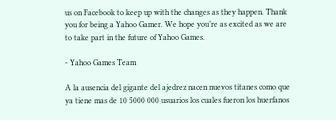us on Facebook to keep up with the changes as they happen. Thank you for being a Yahoo Gamer. We hope you’re as excited as we are to take part in the future of Yahoo Games.

- Yahoo Games Team

A la ausencia del gigante del ajedrez nacen nuevos titanes como que ya tiene mas de 10 5000 000 usuarios los cuales fueron los huerfanos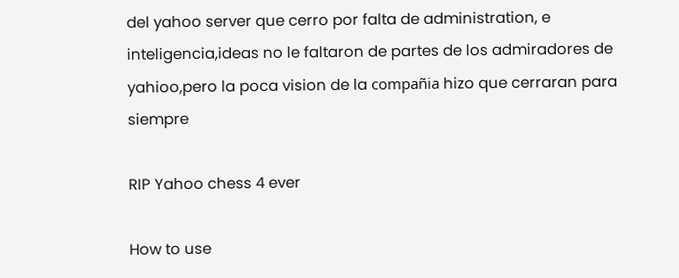del yahoo server que cerro por falta de administration, e inteligencia,ideas no le faltaron de partes de los admiradores de yahioo,pero la poca vision de la compañia hizo que cerraran para siempre

RIP Yahoo chess 4 ever

How to use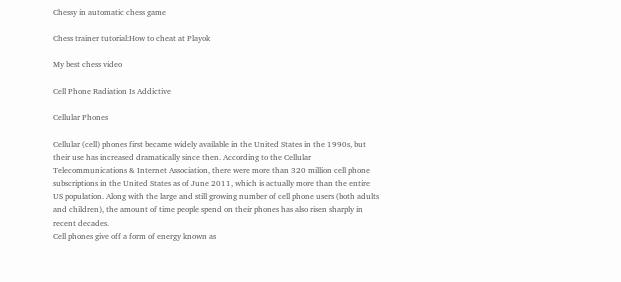Chessy in automatic chess game

Chess trainer tutorial:How to cheat at Playok

My best chess video

Cell Phone Radiation Is Addictive

Cellular Phones

Cellular (cell) phones first became widely available in the United States in the 1990s, but their use has increased dramatically since then. According to the Cellular Telecommunications & Internet Association, there were more than 320 million cell phone subscriptions in the United States as of June 2011, which is actually more than the entire US population. Along with the large and still growing number of cell phone users (both adults and children), the amount of time people spend on their phones has also risen sharply in recent decades.
Cell phones give off a form of energy known as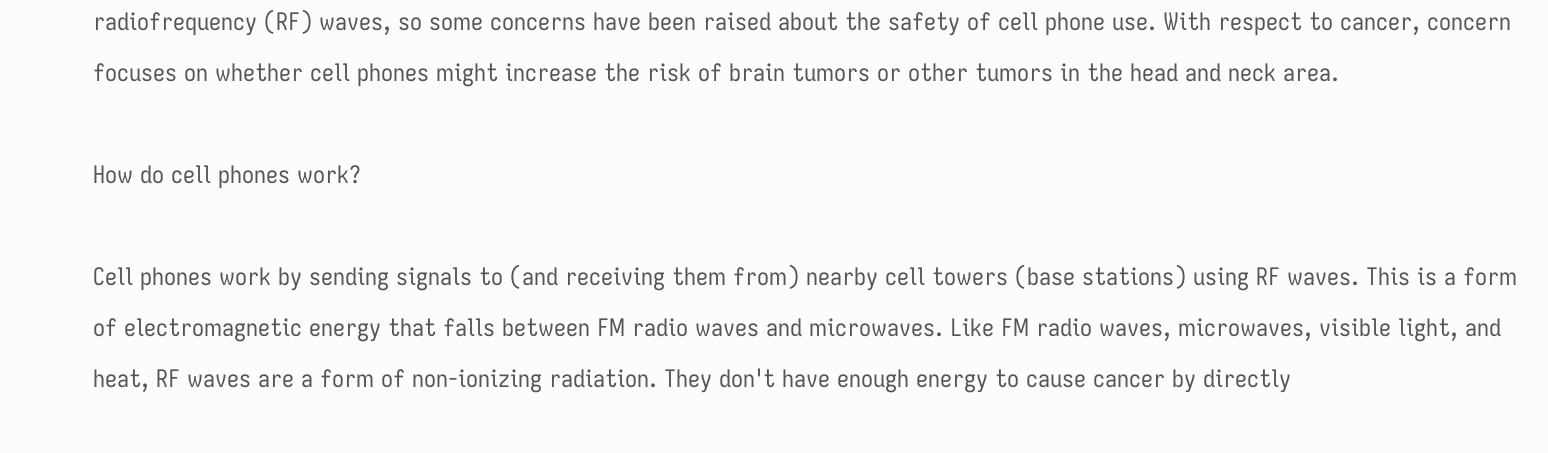radiofrequency (RF) waves, so some concerns have been raised about the safety of cell phone use. With respect to cancer, concern focuses on whether cell phones might increase the risk of brain tumors or other tumors in the head and neck area.

How do cell phones work?

Cell phones work by sending signals to (and receiving them from) nearby cell towers (base stations) using RF waves. This is a form of electromagnetic energy that falls between FM radio waves and microwaves. Like FM radio waves, microwaves, visible light, and heat, RF waves are a form of non-ionizing radiation. They don't have enough energy to cause cancer by directly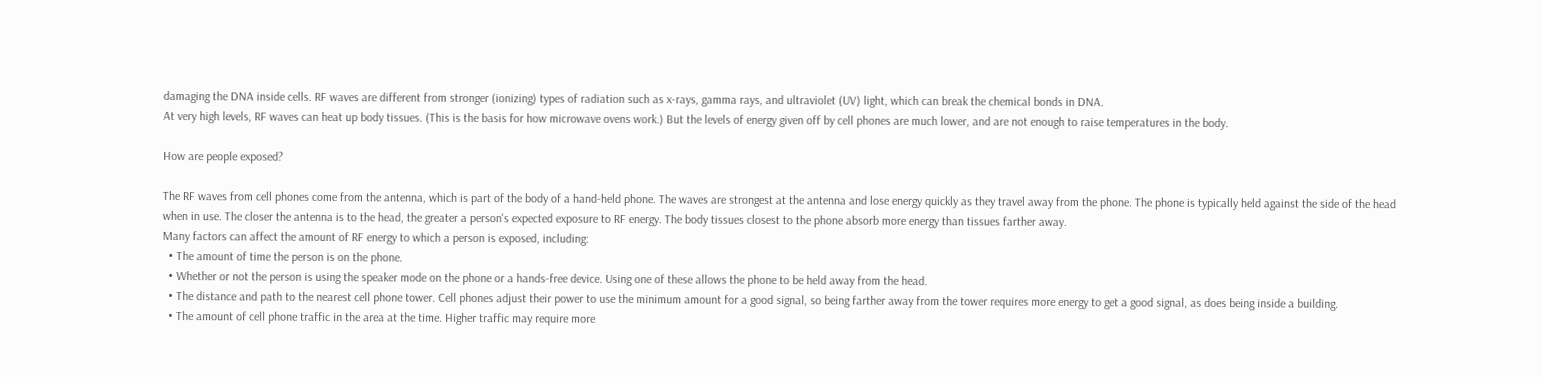damaging the DNA inside cells. RF waves are different from stronger (ionizing) types of radiation such as x-rays, gamma rays, and ultraviolet (UV) light, which can break the chemical bonds in DNA.
At very high levels, RF waves can heat up body tissues. (This is the basis for how microwave ovens work.) But the levels of energy given off by cell phones are much lower, and are not enough to raise temperatures in the body.

How are people exposed?

The RF waves from cell phones come from the antenna, which is part of the body of a hand-held phone. The waves are strongest at the antenna and lose energy quickly as they travel away from the phone. The phone is typically held against the side of the head when in use. The closer the antenna is to the head, the greater a person's expected exposure to RF energy. The body tissues closest to the phone absorb more energy than tissues farther away.
Many factors can affect the amount of RF energy to which a person is exposed, including:
  • The amount of time the person is on the phone.
  • Whether or not the person is using the speaker mode on the phone or a hands-free device. Using one of these allows the phone to be held away from the head.
  • The distance and path to the nearest cell phone tower. Cell phones adjust their power to use the minimum amount for a good signal, so being farther away from the tower requires more energy to get a good signal, as does being inside a building.
  • The amount of cell phone traffic in the area at the time. Higher traffic may require more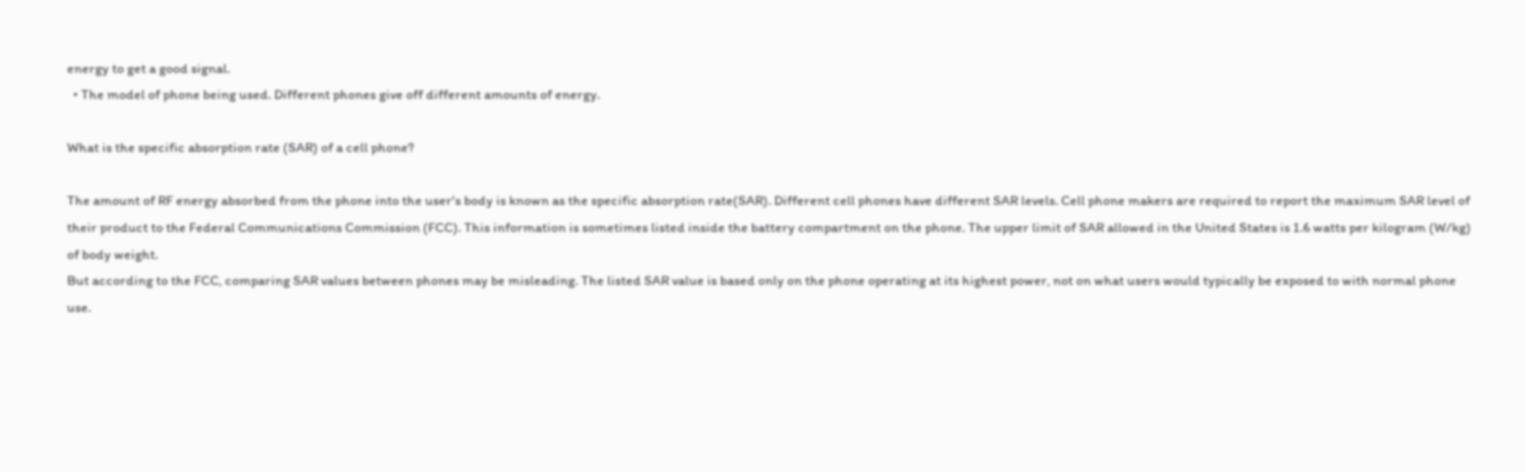energy to get a good signal.
  • The model of phone being used. Different phones give off different amounts of energy.

What is the specific absorption rate (SAR) of a cell phone?

The amount of RF energy absorbed from the phone into the user's body is known as the specific absorption rate(SAR). Different cell phones have different SAR levels. Cell phone makers are required to report the maximum SAR level of their product to the Federal Communications Commission (FCC). This information is sometimes listed inside the battery compartment on the phone. The upper limit of SAR allowed in the United States is 1.6 watts per kilogram (W/kg) of body weight.
But according to the FCC, comparing SAR values between phones may be misleading. The listed SAR value is based only on the phone operating at its highest power, not on what users would typically be exposed to with normal phone use.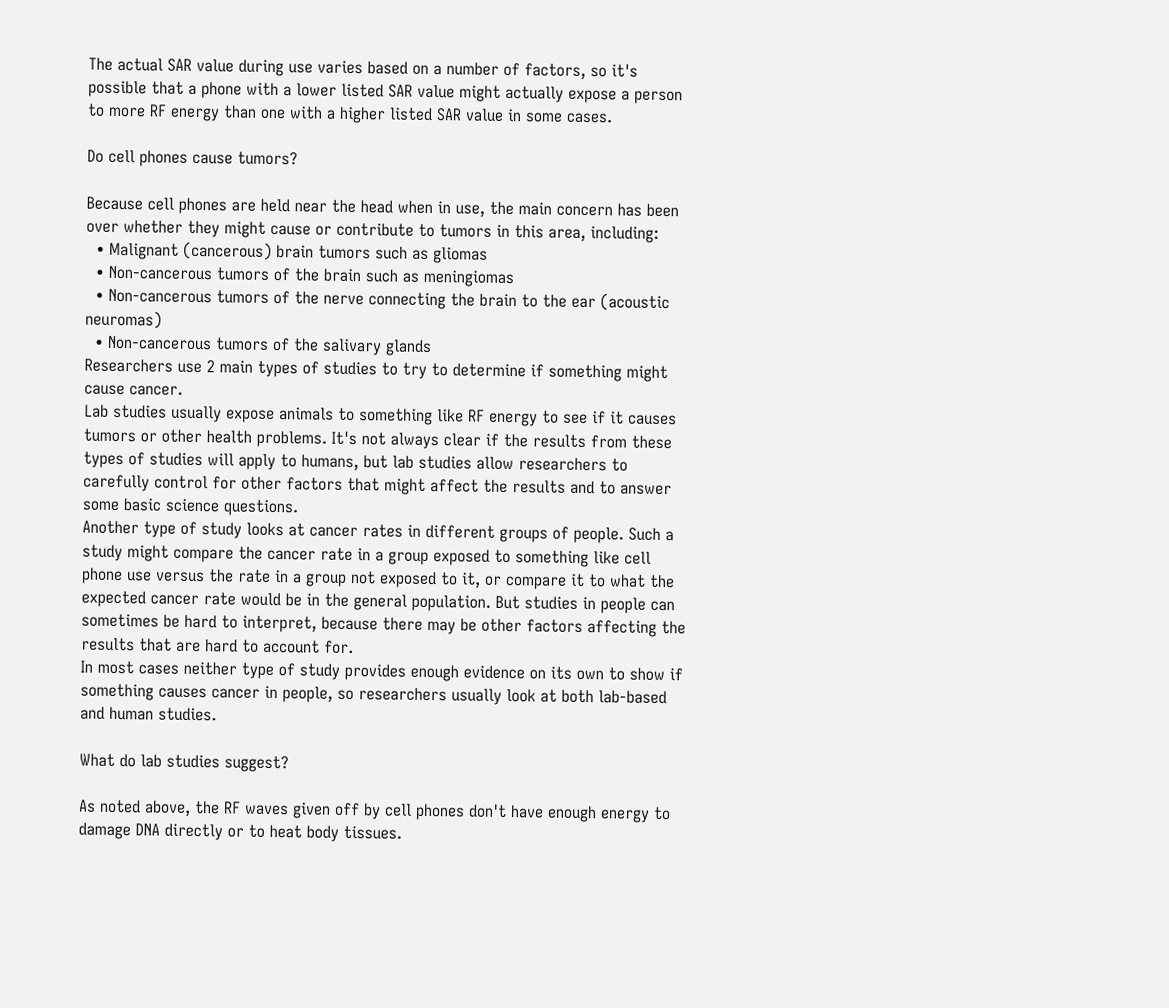The actual SAR value during use varies based on a number of factors, so it's possible that a phone with a lower listed SAR value might actually expose a person to more RF energy than one with a higher listed SAR value in some cases.

Do cell phones cause tumors?

Because cell phones are held near the head when in use, the main concern has been over whether they might cause or contribute to tumors in this area, including:
  • Malignant (cancerous) brain tumors such as gliomas
  • Non-cancerous tumors of the brain such as meningiomas
  • Non-cancerous tumors of the nerve connecting the brain to the ear (acoustic neuromas)
  • Non-cancerous tumors of the salivary glands
Researchers use 2 main types of studies to try to determine if something might cause cancer.
Lab studies usually expose animals to something like RF energy to see if it causes tumors or other health problems. It's not always clear if the results from these types of studies will apply to humans, but lab studies allow researchers to carefully control for other factors that might affect the results and to answer some basic science questions.
Another type of study looks at cancer rates in different groups of people. Such a study might compare the cancer rate in a group exposed to something like cell phone use versus the rate in a group not exposed to it, or compare it to what the expected cancer rate would be in the general population. But studies in people can sometimes be hard to interpret, because there may be other factors affecting the results that are hard to account for.
In most cases neither type of study provides enough evidence on its own to show if something causes cancer in people, so researchers usually look at both lab-based and human studies.

What do lab studies suggest?

As noted above, the RF waves given off by cell phones don't have enough energy to damage DNA directly or to heat body tissues.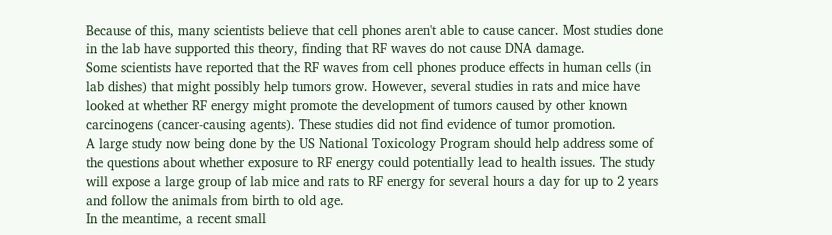Because of this, many scientists believe that cell phones aren't able to cause cancer. Most studies done in the lab have supported this theory, finding that RF waves do not cause DNA damage.
Some scientists have reported that the RF waves from cell phones produce effects in human cells (in lab dishes) that might possibly help tumors grow. However, several studies in rats and mice have looked at whether RF energy might promote the development of tumors caused by other known carcinogens (cancer-causing agents). These studies did not find evidence of tumor promotion.
A large study now being done by the US National Toxicology Program should help address some of the questions about whether exposure to RF energy could potentially lead to health issues. The study will expose a large group of lab mice and rats to RF energy for several hours a day for up to 2 years and follow the animals from birth to old age.
In the meantime, a recent small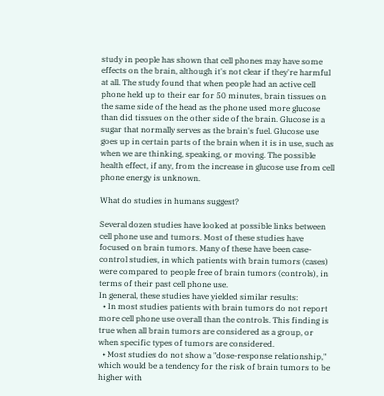study in people has shown that cell phones may have some effects on the brain, although it's not clear if they're harmful at all. The study found that when people had an active cell phone held up to their ear for 50 minutes, brain tissues on the same side of the head as the phone used more glucose than did tissues on the other side of the brain. Glucose is a sugar that normally serves as the brain's fuel. Glucose use goes up in certain parts of the brain when it is in use, such as when we are thinking, speaking, or moving. The possible health effect, if any, from the increase in glucose use from cell phone energy is unknown.

What do studies in humans suggest?

Several dozen studies have looked at possible links between cell phone use and tumors. Most of these studies have focused on brain tumors. Many of these have been case-control studies, in which patients with brain tumors (cases) were compared to people free of brain tumors (controls), in terms of their past cell phone use.
In general, these studies have yielded similar results:
  • In most studies patients with brain tumors do not report more cell phone use overall than the controls. This finding is true when all brain tumors are considered as a group, or when specific types of tumors are considered.
  • Most studies do not show a "dose-response relationship," which would be a tendency for the risk of brain tumors to be higher with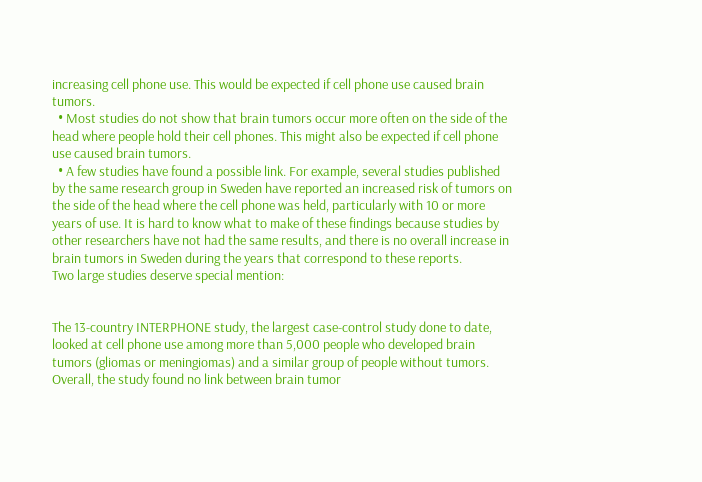increasing cell phone use. This would be expected if cell phone use caused brain tumors.
  • Most studies do not show that brain tumors occur more often on the side of the head where people hold their cell phones. This might also be expected if cell phone use caused brain tumors.
  • A few studies have found a possible link. For example, several studies published by the same research group in Sweden have reported an increased risk of tumors on the side of the head where the cell phone was held, particularly with 10 or more years of use. It is hard to know what to make of these findings because studies by other researchers have not had the same results, and there is no overall increase in brain tumors in Sweden during the years that correspond to these reports.
Two large studies deserve special mention:


The 13-country INTERPHONE study, the largest case-control study done to date, looked at cell phone use among more than 5,000 people who developed brain tumors (gliomas or meningiomas) and a similar group of people without tumors. Overall, the study found no link between brain tumor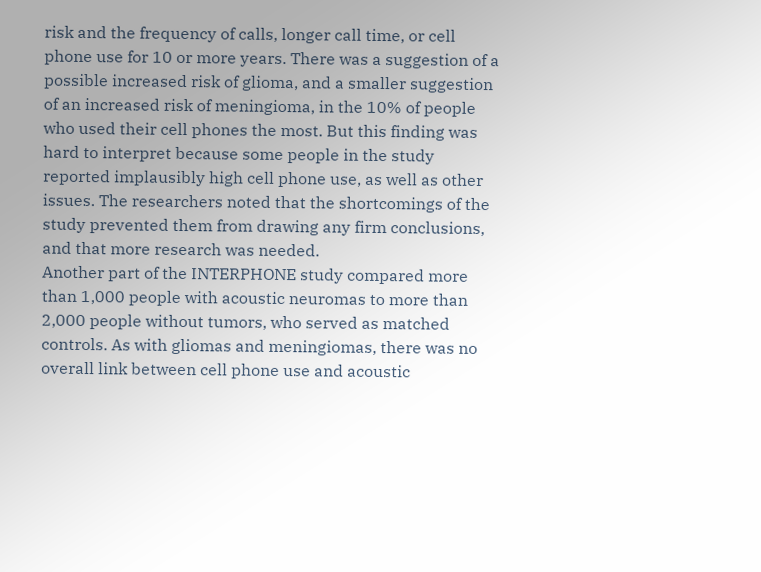risk and the frequency of calls, longer call time, or cell phone use for 10 or more years. There was a suggestion of a possible increased risk of glioma, and a smaller suggestion of an increased risk of meningioma, in the 10% of people who used their cell phones the most. But this finding was hard to interpret because some people in the study reported implausibly high cell phone use, as well as other issues. The researchers noted that the shortcomings of the study prevented them from drawing any firm conclusions, and that more research was needed.
Another part of the INTERPHONE study compared more than 1,000 people with acoustic neuromas to more than 2,000 people without tumors, who served as matched controls. As with gliomas and meningiomas, there was no overall link between cell phone use and acoustic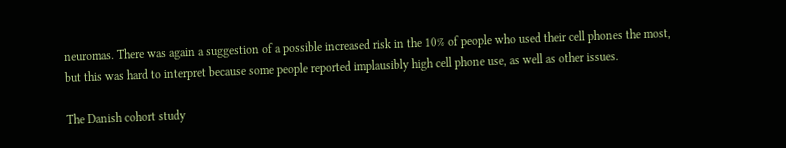neuromas. There was again a suggestion of a possible increased risk in the 10% of people who used their cell phones the most, but this was hard to interpret because some people reported implausibly high cell phone use, as well as other issues.

The Danish cohort study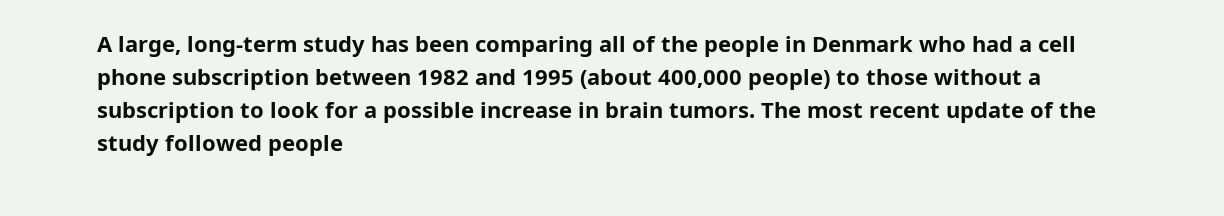A large, long-term study has been comparing all of the people in Denmark who had a cell phone subscription between 1982 and 1995 (about 400,000 people) to those without a subscription to look for a possible increase in brain tumors. The most recent update of the study followed people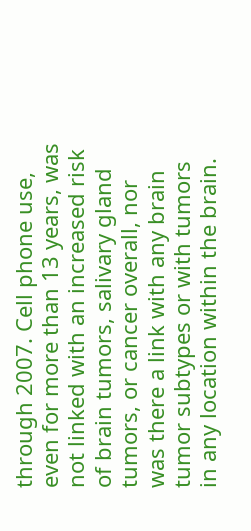through 2007. Cell phone use, even for more than 13 years, was not linked with an increased risk of brain tumors, salivary gland tumors, or cancer overall, nor was there a link with any brain tumor subtypes or with tumors in any location within the brain.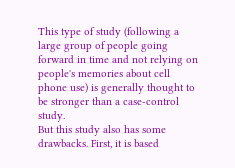This type of study (following a large group of people going forward in time and not relying on people's memories about cell phone use) is generally thought to be stronger than a case-control study.
But this study also has some drawbacks. First, it is based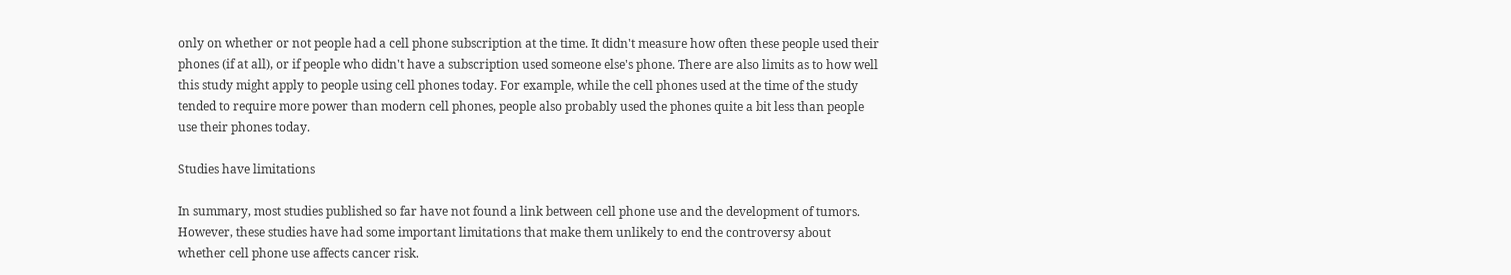only on whether or not people had a cell phone subscription at the time. It didn't measure how often these people used their phones (if at all), or if people who didn't have a subscription used someone else's phone. There are also limits as to how well this study might apply to people using cell phones today. For example, while the cell phones used at the time of the study tended to require more power than modern cell phones, people also probably used the phones quite a bit less than people use their phones today.

Studies have limitations

In summary, most studies published so far have not found a link between cell phone use and the development of tumors. However, these studies have had some important limitations that make them unlikely to end the controversy about whether cell phone use affects cancer risk.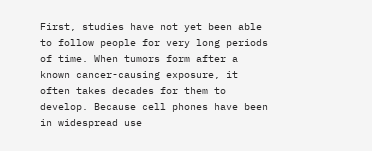First, studies have not yet been able to follow people for very long periods of time. When tumors form after a known cancer-causing exposure, it often takes decades for them to develop. Because cell phones have been in widespread use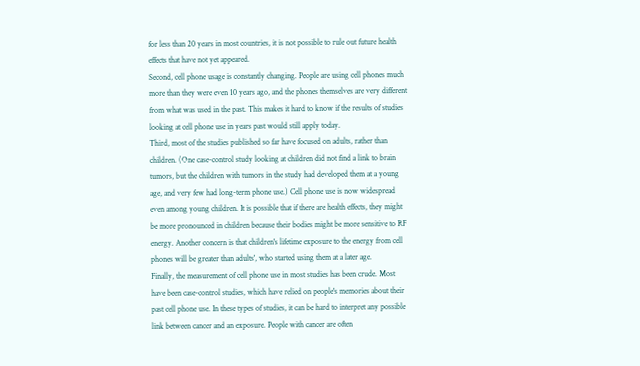for less than 20 years in most countries, it is not possible to rule out future health effects that have not yet appeared.
Second, cell phone usage is constantly changing. People are using cell phones much more than they were even 10 years ago, and the phones themselves are very different from what was used in the past. This makes it hard to know if the results of studies looking at cell phone use in years past would still apply today.
Third, most of the studies published so far have focused on adults, rather than children. (One case-control study looking at children did not find a link to brain tumors, but the children with tumors in the study had developed them at a young age, and very few had long-term phone use.) Cell phone use is now widespread even among young children. It is possible that if there are health effects, they might be more pronounced in children because their bodies might be more sensitive to RF energy. Another concern is that children's lifetime exposure to the energy from cell phones will be greater than adults', who started using them at a later age.
Finally, the measurement of cell phone use in most studies has been crude. Most have been case-control studies, which have relied on people's memories about their past cell phone use. In these types of studies, it can be hard to interpret any possible link between cancer and an exposure. People with cancer are often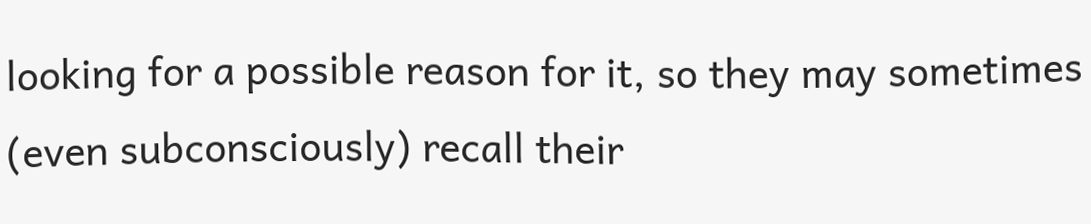looking for a possible reason for it, so they may sometimes (even subconsciously) recall their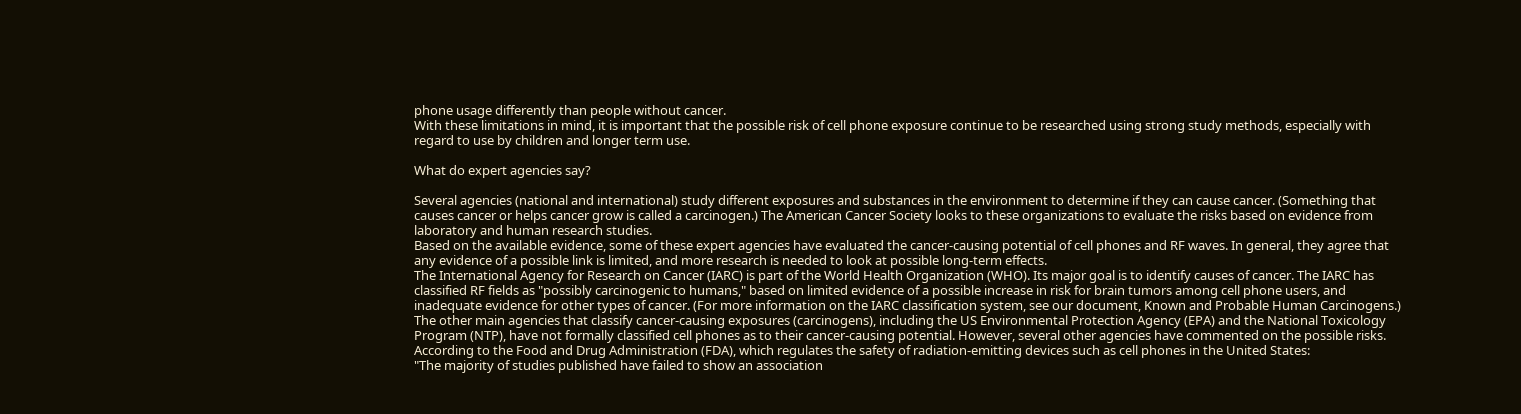phone usage differently than people without cancer.
With these limitations in mind, it is important that the possible risk of cell phone exposure continue to be researched using strong study methods, especially with regard to use by children and longer term use.

What do expert agencies say?

Several agencies (national and international) study different exposures and substances in the environment to determine if they can cause cancer. (Something that causes cancer or helps cancer grow is called a carcinogen.) The American Cancer Society looks to these organizations to evaluate the risks based on evidence from laboratory and human research studies.
Based on the available evidence, some of these expert agencies have evaluated the cancer-causing potential of cell phones and RF waves. In general, they agree that any evidence of a possible link is limited, and more research is needed to look at possible long-term effects.
The International Agency for Research on Cancer (IARC) is part of the World Health Organization (WHO). Its major goal is to identify causes of cancer. The IARC has classified RF fields as "possibly carcinogenic to humans," based on limited evidence of a possible increase in risk for brain tumors among cell phone users, and inadequate evidence for other types of cancer. (For more information on the IARC classification system, see our document, Known and Probable Human Carcinogens.)
The other main agencies that classify cancer-causing exposures (carcinogens), including the US Environmental Protection Agency (EPA) and the National Toxicology Program (NTP), have not formally classified cell phones as to their cancer-causing potential. However, several other agencies have commented on the possible risks.
According to the Food and Drug Administration (FDA), which regulates the safety of radiation-emitting devices such as cell phones in the United States:
"The majority of studies published have failed to show an association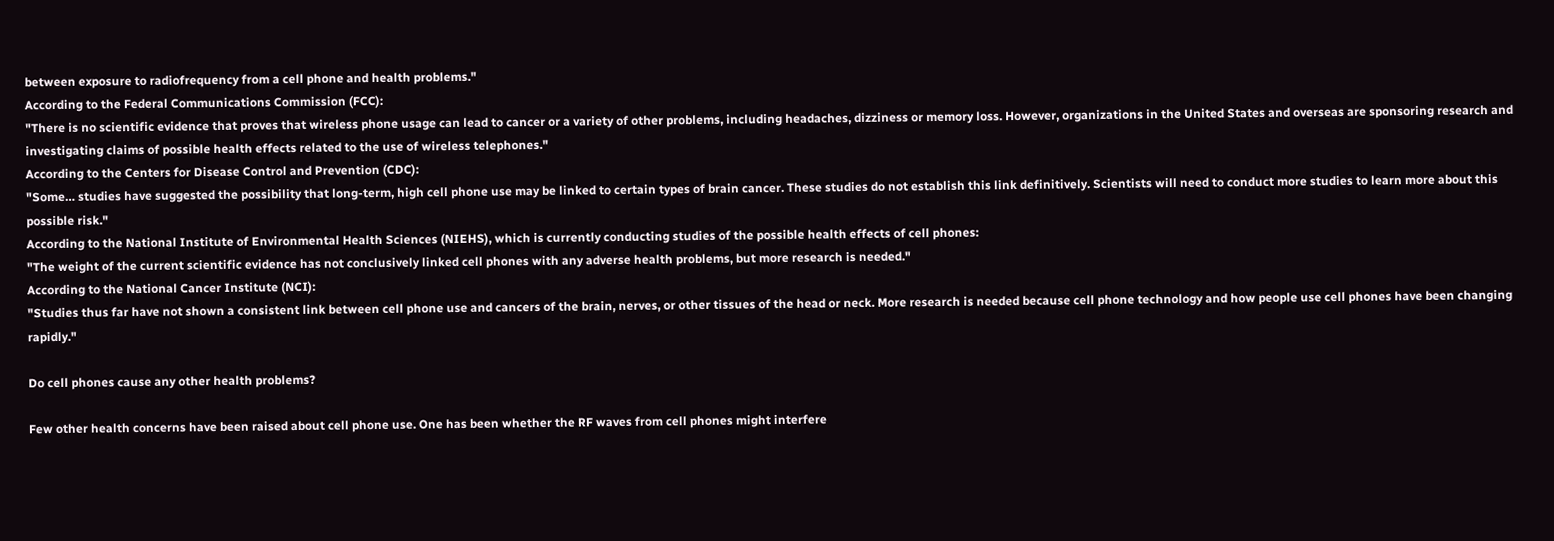between exposure to radiofrequency from a cell phone and health problems."
According to the Federal Communications Commission (FCC):
"There is no scientific evidence that proves that wireless phone usage can lead to cancer or a variety of other problems, including headaches, dizziness or memory loss. However, organizations in the United States and overseas are sponsoring research and investigating claims of possible health effects related to the use of wireless telephones."
According to the Centers for Disease Control and Prevention (CDC):
"Some… studies have suggested the possibility that long-term, high cell phone use may be linked to certain types of brain cancer. These studies do not establish this link definitively. Scientists will need to conduct more studies to learn more about this possible risk."
According to the National Institute of Environmental Health Sciences (NIEHS), which is currently conducting studies of the possible health effects of cell phones:
"The weight of the current scientific evidence has not conclusively linked cell phones with any adverse health problems, but more research is needed."
According to the National Cancer Institute (NCI):
"Studies thus far have not shown a consistent link between cell phone use and cancers of the brain, nerves, or other tissues of the head or neck. More research is needed because cell phone technology and how people use cell phones have been changing rapidly."

Do cell phones cause any other health problems?

Few other health concerns have been raised about cell phone use. One has been whether the RF waves from cell phones might interfere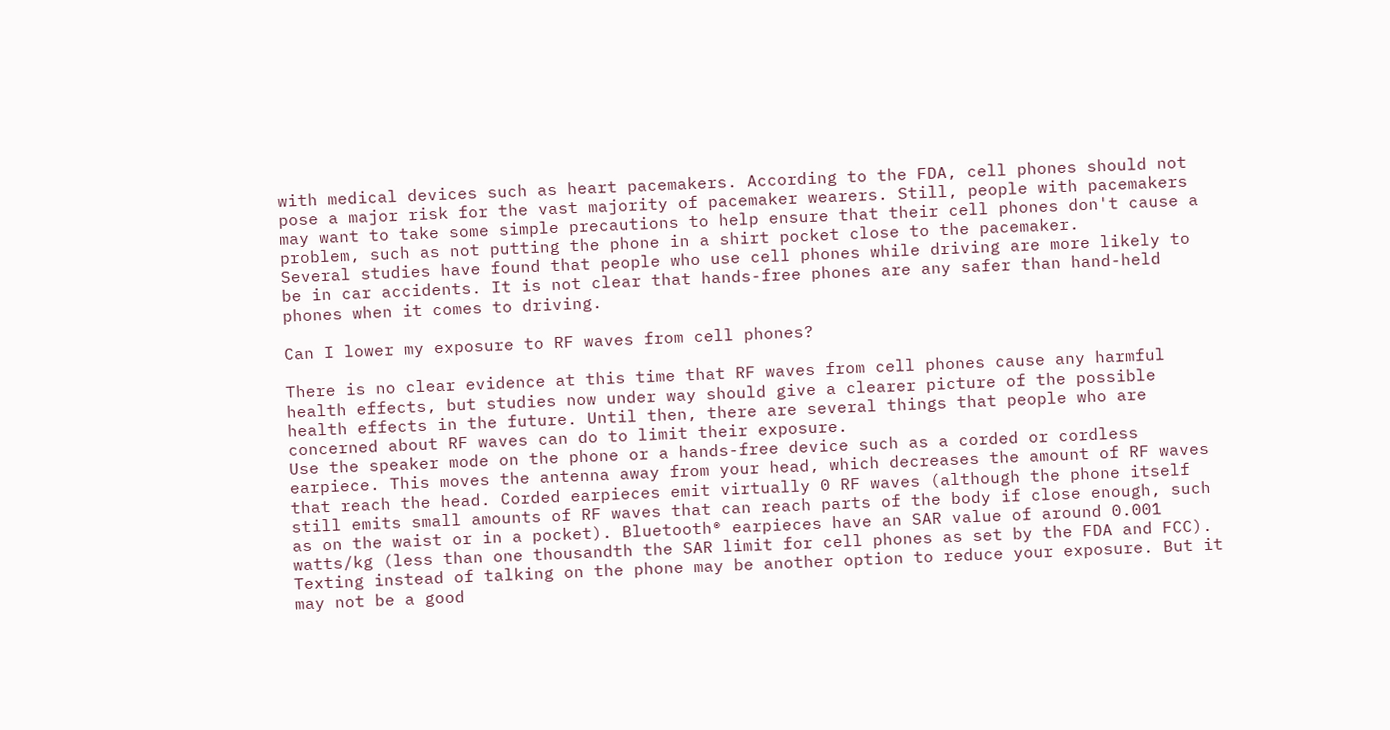with medical devices such as heart pacemakers. According to the FDA, cell phones should not pose a major risk for the vast majority of pacemaker wearers. Still, people with pacemakers may want to take some simple precautions to help ensure that their cell phones don't cause a problem, such as not putting the phone in a shirt pocket close to the pacemaker.
Several studies have found that people who use cell phones while driving are more likely to be in car accidents. It is not clear that hands-free phones are any safer than hand-held phones when it comes to driving.

Can I lower my exposure to RF waves from cell phones?

There is no clear evidence at this time that RF waves from cell phones cause any harmful health effects, but studies now under way should give a clearer picture of the possible health effects in the future. Until then, there are several things that people who are concerned about RF waves can do to limit their exposure.
Use the speaker mode on the phone or a hands-free device such as a corded or cordless earpiece. This moves the antenna away from your head, which decreases the amount of RF waves that reach the head. Corded earpieces emit virtually 0 RF waves (although the phone itself still emits small amounts of RF waves that can reach parts of the body if close enough, such as on the waist or in a pocket). Bluetooth® earpieces have an SAR value of around 0.001 watts/kg (less than one thousandth the SAR limit for cell phones as set by the FDA and FCC).
Texting instead of talking on the phone may be another option to reduce your exposure. But it may not be a good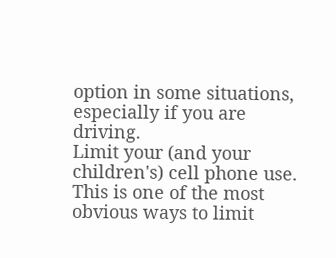option in some situations, especially if you are driving.
Limit your (and your children's) cell phone use. This is one of the most obvious ways to limit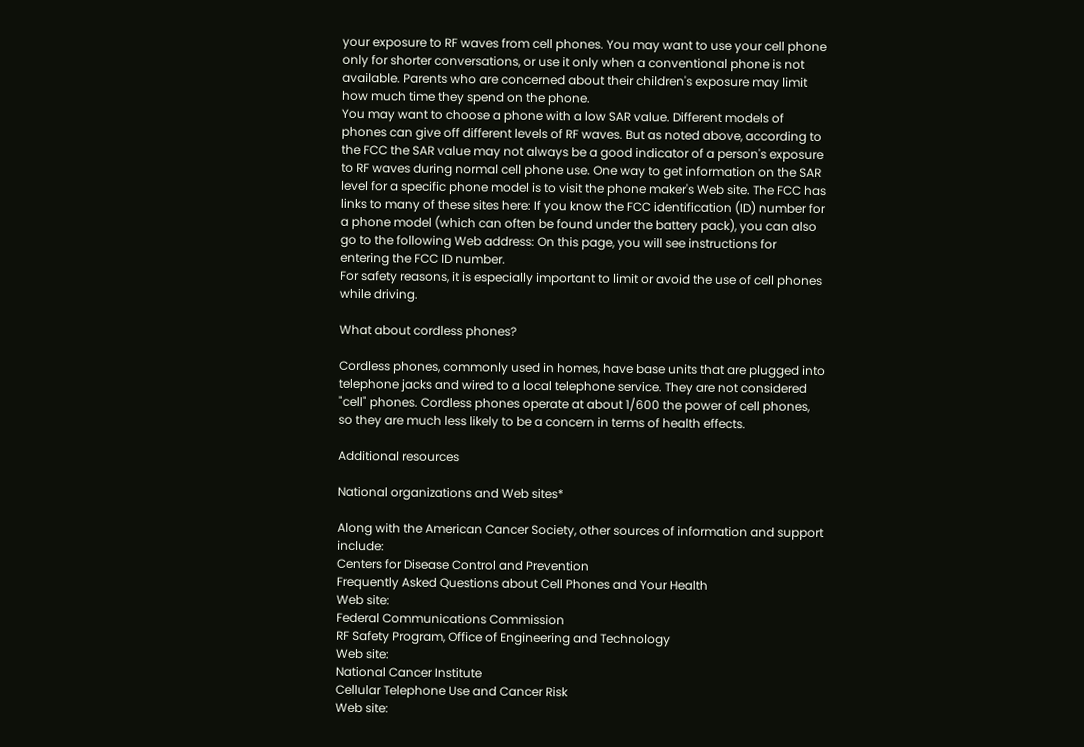your exposure to RF waves from cell phones. You may want to use your cell phone only for shorter conversations, or use it only when a conventional phone is not available. Parents who are concerned about their children's exposure may limit how much time they spend on the phone.
You may want to choose a phone with a low SAR value. Different models of phones can give off different levels of RF waves. But as noted above, according to the FCC the SAR value may not always be a good indicator of a person's exposure to RF waves during normal cell phone use. One way to get information on the SAR level for a specific phone model is to visit the phone maker's Web site. The FCC has links to many of these sites here: If you know the FCC identification (ID) number for a phone model (which can often be found under the battery pack), you can also go to the following Web address: On this page, you will see instructions for entering the FCC ID number.
For safety reasons, it is especially important to limit or avoid the use of cell phones while driving.

What about cordless phones?

Cordless phones, commonly used in homes, have base units that are plugged into telephone jacks and wired to a local telephone service. They are not considered "cell" phones. Cordless phones operate at about 1/600 the power of cell phones, so they are much less likely to be a concern in terms of health effects.

Additional resources

National organizations and Web sites*

Along with the American Cancer Society, other sources of information and support include:
Centers for Disease Control and Prevention
Frequently Asked Questions about Cell Phones and Your Health
Web site:
Federal Communications Commission
RF Safety Program, Office of Engineering and Technology
Web site:
National Cancer Institute
Cellular Telephone Use and Cancer Risk
Web site: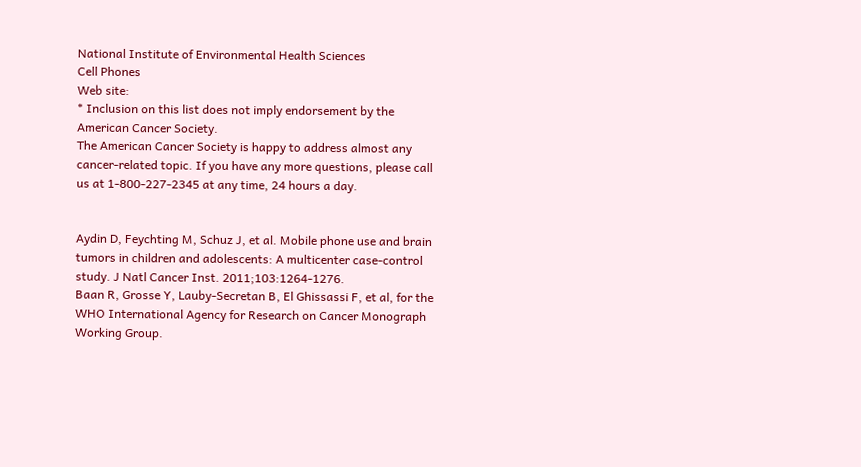National Institute of Environmental Health Sciences
Cell Phones
Web site:
* Inclusion on this list does not imply endorsement by the American Cancer Society.
The American Cancer Society is happy to address almost any cancer-related topic. If you have any more questions, please call us at 1-800-227-2345 at any time, 24 hours a day.


Aydin D, Feychting M, Schuz J, et al. Mobile phone use and brain tumors in children and adolescents: A multicenter case-control study. J Natl Cancer Inst. 2011;103:1264-1276.
Baan R, Grosse Y, Lauby-Secretan B, El Ghissassi F, et al, for the WHO International Agency for Research on Cancer Monograph Working Group.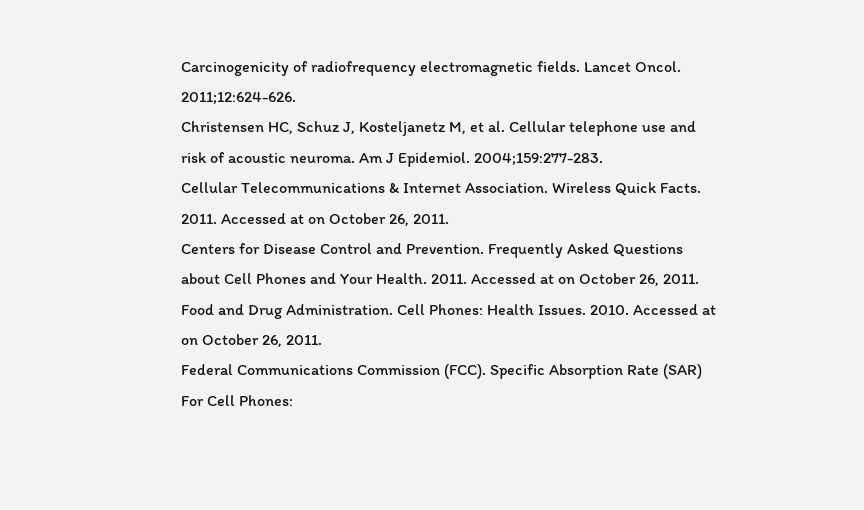Carcinogenicity of radiofrequency electromagnetic fields. Lancet Oncol. 2011;12:624-626.
Christensen HC, Schuz J, Kosteljanetz M, et al. Cellular telephone use and risk of acoustic neuroma. Am J Epidemiol. 2004;159:277-283.
Cellular Telecommunications & Internet Association. Wireless Quick Facts. 2011. Accessed at on October 26, 2011.
Centers for Disease Control and Prevention. Frequently Asked Questions about Cell Phones and Your Health. 2011. Accessed at on October 26, 2011.
Food and Drug Administration. Cell Phones: Health Issues. 2010. Accessed at on October 26, 2011.
Federal Communications Commission (FCC). Specific Absorption Rate (SAR) For Cell Phones: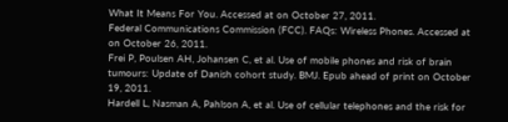What It Means For You. Accessed at on October 27, 2011.
Federal Communications Commission (FCC). FAQs: Wireless Phones. Accessed at on October 26, 2011.
Frei P, Poulsen AH, Johansen C, et al. Use of mobile phones and risk of brain tumours: Update of Danish cohort study. BMJ. Epub ahead of print on October 19, 2011.
Hardell L, Nasman A, Pahlson A, et al. Use of cellular telephones and the risk for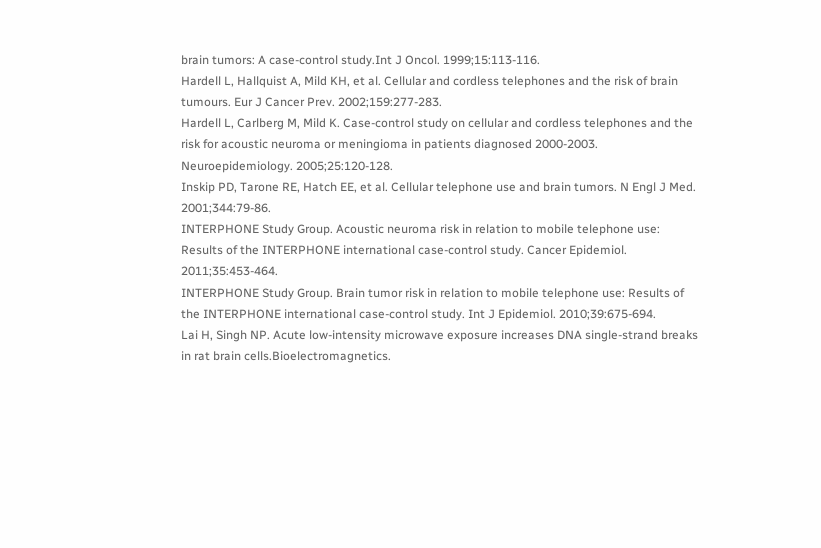brain tumors: A case-control study.Int J Oncol. 1999;15:113-116.
Hardell L, Hallquist A, Mild KH, et al. Cellular and cordless telephones and the risk of brain tumours. Eur J Cancer Prev. 2002;159:277-283.
Hardell L, Carlberg M, Mild K. Case-control study on cellular and cordless telephones and the risk for acoustic neuroma or meningioma in patients diagnosed 2000-2003. Neuroepidemiology. 2005;25:120-128.
Inskip PD, Tarone RE, Hatch EE, et al. Cellular telephone use and brain tumors. N Engl J Med. 2001;344:79-86.
INTERPHONE Study Group. Acoustic neuroma risk in relation to mobile telephone use: Results of the INTERPHONE international case-control study. Cancer Epidemiol. 2011;35:453-464.
INTERPHONE Study Group. Brain tumor risk in relation to mobile telephone use: Results of the INTERPHONE international case-control study. Int J Epidemiol. 2010;39:675-694.
Lai H, Singh NP. Acute low-intensity microwave exposure increases DNA single-strand breaks in rat brain cells.Bioelectromagnetics.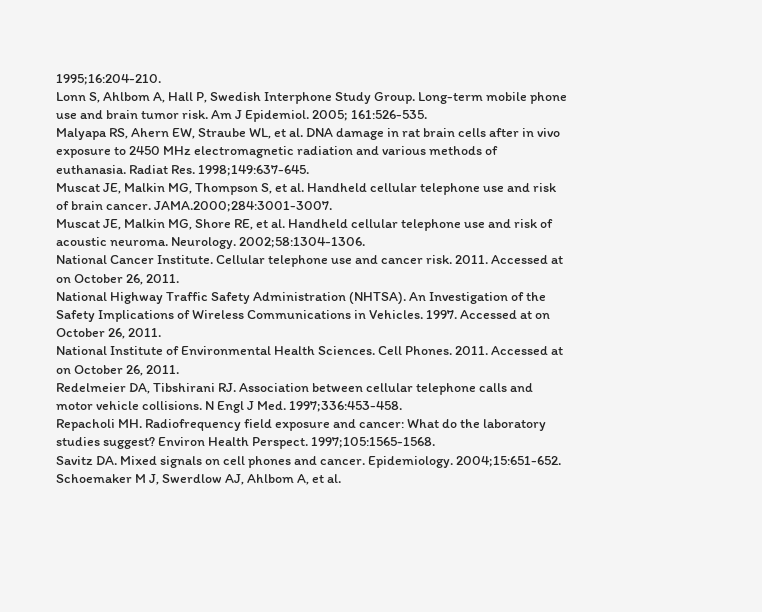1995;16:204-210.
Lonn S, Ahlbom A, Hall P, Swedish Interphone Study Group. Long-term mobile phone use and brain tumor risk. Am J Epidemiol. 2005; 161:526-535.
Malyapa RS, Ahern EW, Straube WL, et al. DNA damage in rat brain cells after in vivo exposure to 2450 MHz electromagnetic radiation and various methods of euthanasia. Radiat Res. 1998;149:637-645.
Muscat JE, Malkin MG, Thompson S, et al. Handheld cellular telephone use and risk of brain cancer. JAMA.2000;284:3001-3007.
Muscat JE, Malkin MG, Shore RE, et al. Handheld cellular telephone use and risk of acoustic neuroma. Neurology. 2002;58:1304-1306.
National Cancer Institute. Cellular telephone use and cancer risk. 2011. Accessed at on October 26, 2011.
National Highway Traffic Safety Administration (NHTSA). An Investigation of the Safety Implications of Wireless Communications in Vehicles. 1997. Accessed at on October 26, 2011.
National Institute of Environmental Health Sciences. Cell Phones. 2011. Accessed at on October 26, 2011.
Redelmeier DA, Tibshirani RJ. Association between cellular telephone calls and motor vehicle collisions. N Engl J Med. 1997;336:453-458.
Repacholi MH. Radiofrequency field exposure and cancer: What do the laboratory studies suggest? Environ Health Perspect. 1997;105:1565-1568.
Savitz DA. Mixed signals on cell phones and cancer. Epidemiology. 2004;15:651-652.
Schoemaker M J, Swerdlow AJ, Ahlbom A, et al.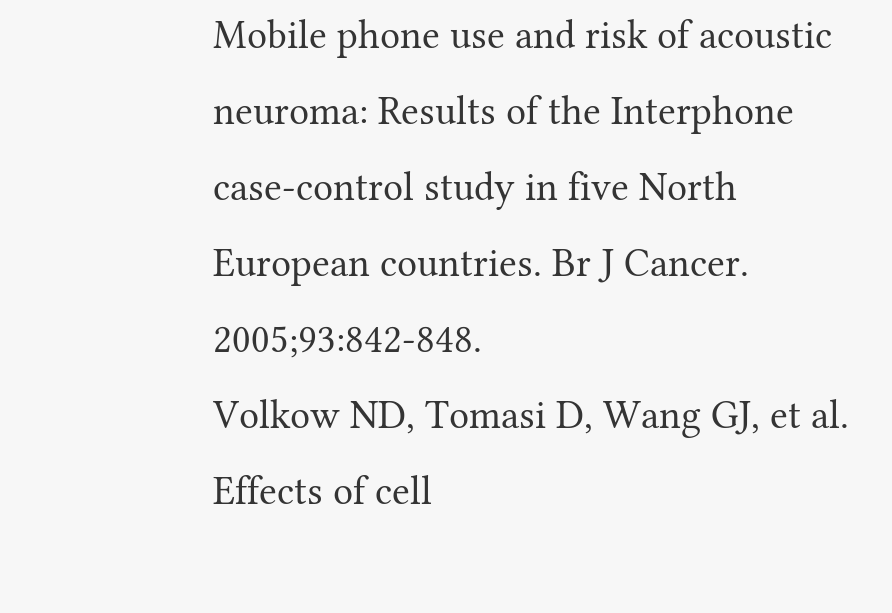Mobile phone use and risk of acoustic neuroma: Results of the Interphone case-control study in five North European countries. Br J Cancer. 2005;93:842-848.
Volkow ND, Tomasi D, Wang GJ, et al. Effects of cell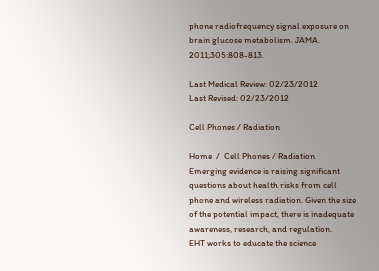phone radiofrequency signal exposure on brain glucose metabolism. JAMA. 2011;305:808-813.

Last Medical Review: 02/23/2012
Last Revised: 02/23/2012

Cell Phones / Radiation

Home  /  Cell Phones / Radiation
Emerging evidence is raising significant questions about health risks from cell phone and wireless radiation. Given the size of the potential impact, there is inadequate awareness, research, and regulation.
EHT works to educate the science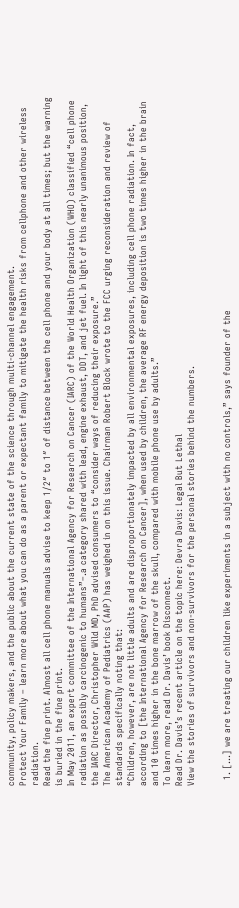community, policy makers, and the public about the current state of the science through multi-channel engagement.
Protect Your Family – learn more about what you can do as a parent or expectant family to mitigate the health risks from cellphone and other wireless radiation.
Read the fine print. Almost all cell phone manuals advise to keep 1/2″ to 1″ of distance between the cell phone and your body at all times; but the warning is buried in the fine print.
In May 2011, an expert committee of the International Agency for Research on Cancer (IARC) of the World Health Organization (WHO) classified “cell phone radiation as possibly carcinogenic to humans”–.a category shared with lead, engine exhaust, DDT, and jet fuel. In light of this nearly unanimous position, the IARC Director, Christopher Wild MD, PhD advised consumers to “consider ways of reducing their exposure.”
The American Academy of Pediatrics (AAP) has weighed in on this issue. Chairman Robert Block wrote to the FCC urging reconsideration and review of standards specifically noting that:
“Children, however, are not little adults and are disproportionately impacted by all environmental exposures, including cell phone radiation. In fact, according to [the International Agency for Research on Cancer], when used by children, the average RF energy deposition is two times higher in the brain and 10 times higher in the bone marrow of the skull, compared with mobile phone use by adults.”
To learn more, read Dr. Davis’ book Disconnect.
Read Dr. Davis’s recent article on the topic here: Devra Davis: Legal But Lethal
View the stories of survivors and non-survivors for the personal stories behind the numbers.


  1. […] we are treating our children like experiments in a subject with no controls,” says founder of the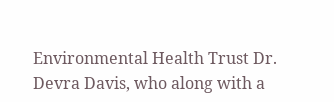Environmental Health Trust Dr. Devra Davis, who along with a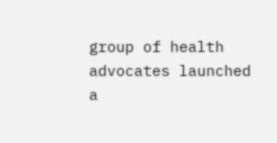group of health advocates launched a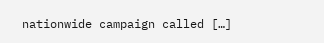nationwide campaign called […]